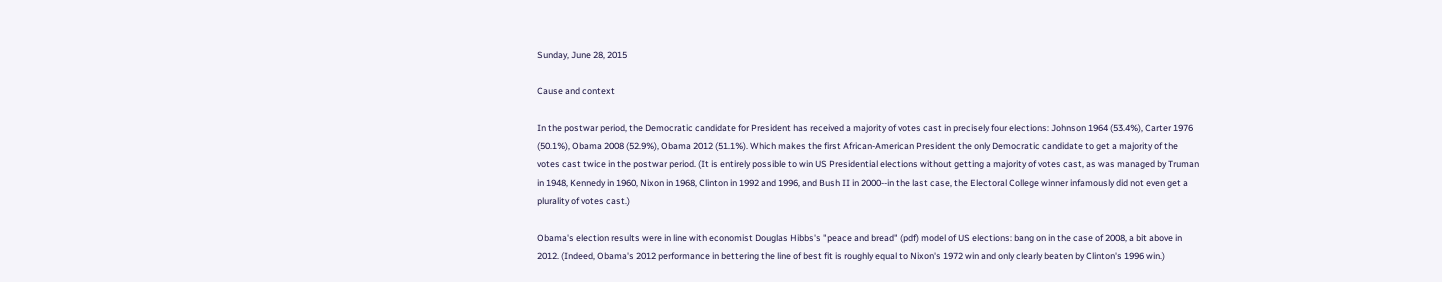Sunday, June 28, 2015

Cause and context

In the postwar period, the Democratic candidate for President has received a majority of votes cast in precisely four elections: Johnson 1964 (53.4%), Carter 1976 (50.1%), Obama 2008 (52.9%), Obama 2012 (51.1%). Which makes the first African-American President the only Democratic candidate to get a majority of the votes cast twice in the postwar period. (It is entirely possible to win US Presidential elections without getting a majority of votes cast, as was managed by Truman in 1948, Kennedy in 1960, Nixon in 1968, Clinton in 1992 and 1996, and Bush II in 2000--in the last case, the Electoral College winner infamously did not even get a plurality of votes cast.)

Obama's election results were in line with economist Douglas Hibbs's "peace and bread" (pdf) model of US elections: bang on in the case of 2008, a bit above in 2012. (Indeed, Obama's 2012 performance in bettering the line of best fit is roughly equal to Nixon's 1972 win and only clearly beaten by Clinton's 1996 win.)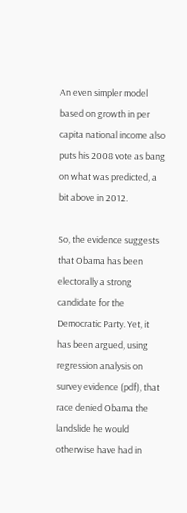An even simpler model based on growth in per capita national income also puts his 2008 vote as bang on what was predicted, a bit above in 2012.

So, the evidence suggests that Obama has been electorally a strong candidate for the Democratic Party. Yet, it has been argued, using regression analysis on survey evidence (pdf), that race denied Obama the landslide he would otherwise have had in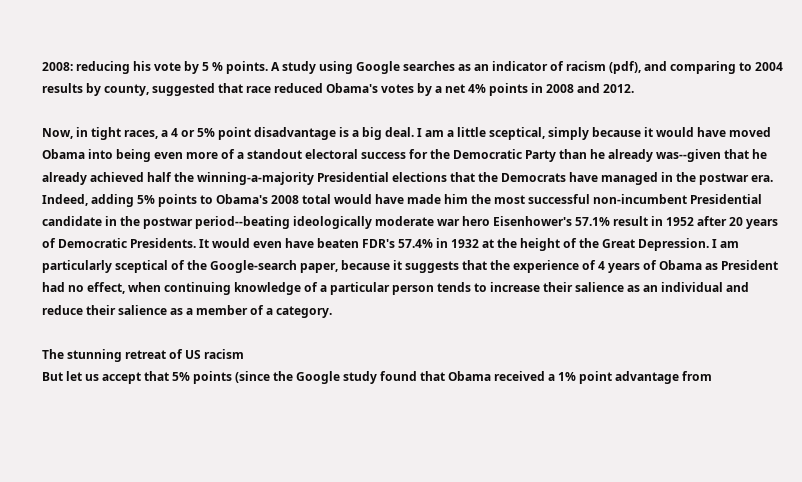2008: reducing his vote by 5 % points. A study using Google searches as an indicator of racism (pdf), and comparing to 2004 results by county, suggested that race reduced Obama's votes by a net 4% points in 2008 and 2012.

Now, in tight races, a 4 or 5% point disadvantage is a big deal. I am a little sceptical, simply because it would have moved Obama into being even more of a standout electoral success for the Democratic Party than he already was--given that he already achieved half the winning-a-majority Presidential elections that the Democrats have managed in the postwar era. Indeed, adding 5% points to Obama's 2008 total would have made him the most successful non-incumbent Presidential candidate in the postwar period--beating ideologically moderate war hero Eisenhower's 57.1% result in 1952 after 20 years of Democratic Presidents. It would even have beaten FDR's 57.4% in 1932 at the height of the Great Depression. I am particularly sceptical of the Google-search paper, because it suggests that the experience of 4 years of Obama as President had no effect, when continuing knowledge of a particular person tends to increase their salience as an individual and reduce their salience as a member of a category.

The stunning retreat of US racism
But let us accept that 5% points (since the Google study found that Obama received a 1% point advantage from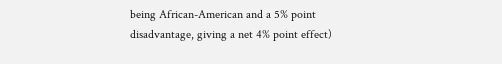being African-American and a 5% point disadvantage, giving a net 4% point effect)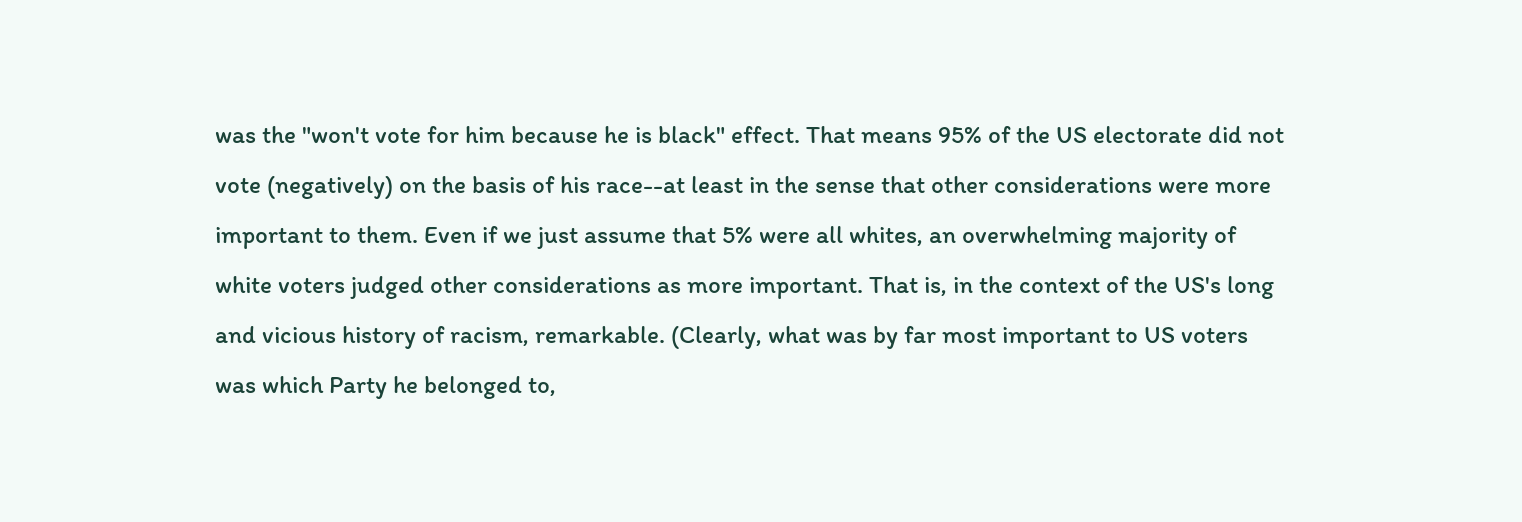was the "won't vote for him because he is black" effect. That means 95% of the US electorate did not vote (negatively) on the basis of his race--at least in the sense that other considerations were more important to them. Even if we just assume that 5% were all whites, an overwhelming majority of white voters judged other considerations as more important. That is, in the context of the US's long and vicious history of racism, remarkable. (Clearly, what was by far most important to US voters was which Party he belonged to,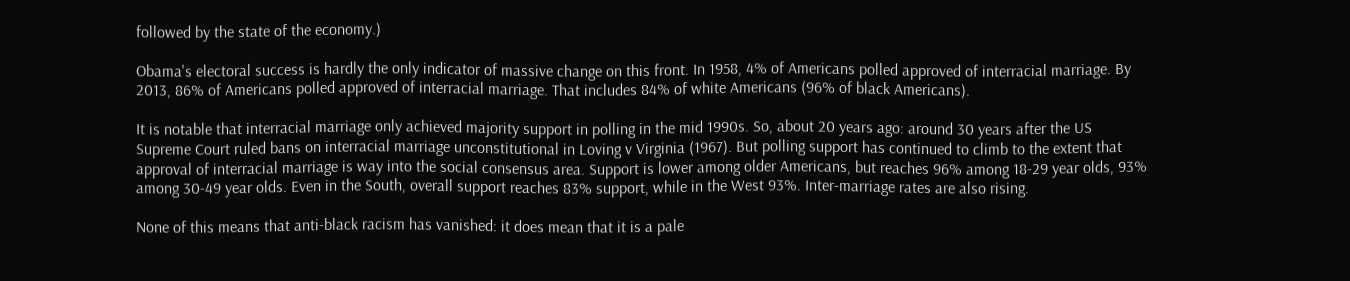followed by the state of the economy.)

Obama's electoral success is hardly the only indicator of massive change on this front. In 1958, 4% of Americans polled approved of interracial marriage. By 2013, 86% of Americans polled approved of interracial marriage. That includes 84% of white Americans (96% of black Americans).

It is notable that interracial marriage only achieved majority support in polling in the mid 1990s. So, about 20 years ago: around 30 years after the US Supreme Court ruled bans on interracial marriage unconstitutional in Loving v Virginia (1967). But polling support has continued to climb to the extent that approval of interracial marriage is way into the social consensus area. Support is lower among older Americans, but reaches 96% among 18-29 year olds, 93% among 30-49 year olds. Even in the South, overall support reaches 83% support, while in the West 93%. Inter-marriage rates are also rising.

None of this means that anti-black racism has vanished: it does mean that it is a pale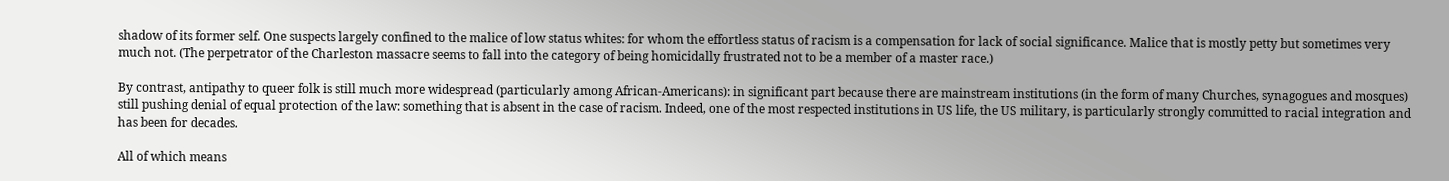shadow of its former self. One suspects largely confined to the malice of low status whites: for whom the effortless status of racism is a compensation for lack of social significance. Malice that is mostly petty but sometimes very much not. (The perpetrator of the Charleston massacre seems to fall into the category of being homicidally frustrated not to be a member of a master race.)

By contrast, antipathy to queer folk is still much more widespread (particularly among African-Americans): in significant part because there are mainstream institutions (in the form of many Churches, synagogues and mosques) still pushing denial of equal protection of the law: something that is absent in the case of racism. Indeed, one of the most respected institutions in US life, the US military, is particularly strongly committed to racial integration and has been for decades.

All of which means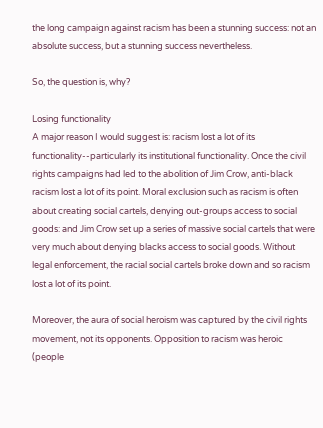the long campaign against racism has been a stunning success: not an absolute success, but a stunning success nevertheless.

So, the question is, why?

Losing functionality
A major reason I would suggest is: racism lost a lot of its functionality--particularly its institutional functionality. Once the civil rights campaigns had led to the abolition of Jim Crow, anti-black racism lost a lot of its point. Moral exclusion such as racism is often about creating social cartels, denying out-groups access to social goods: and Jim Crow set up a series of massive social cartels that were very much about denying blacks access to social goods. Without legal enforcement, the racial social cartels broke down and so racism lost a lot of its point.

Moreover, the aura of social heroism was captured by the civil rights movement, not its opponents. Opposition to racism was heroic (people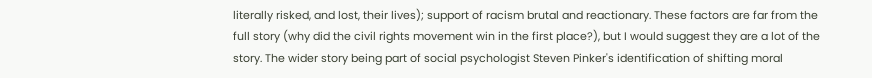literally risked, and lost, their lives); support of racism brutal and reactionary. These factors are far from the full story (why did the civil rights movement win in the first place?), but I would suggest they are a lot of the story. The wider story being part of social psychologist Steven Pinker's identification of shifting moral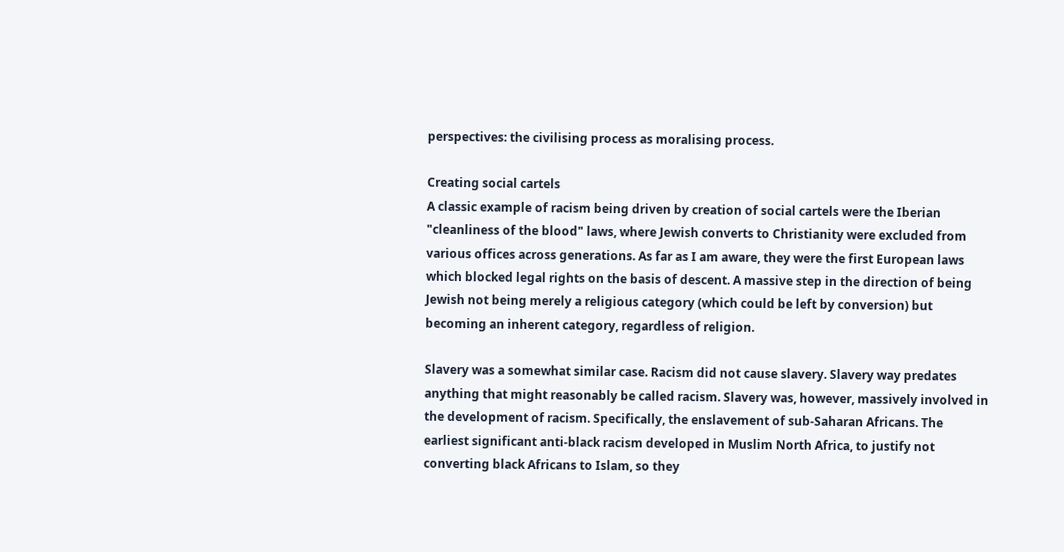perspectives: the civilising process as moralising process.

Creating social cartels
A classic example of racism being driven by creation of social cartels were the Iberian "cleanliness of the blood" laws, where Jewish converts to Christianity were excluded from various offices across generations. As far as I am aware, they were the first European laws which blocked legal rights on the basis of descent. A massive step in the direction of being Jewish not being merely a religious category (which could be left by conversion) but becoming an inherent category, regardless of religion.

Slavery was a somewhat similar case. Racism did not cause slavery. Slavery way predates anything that might reasonably be called racism. Slavery was, however, massively involved in the development of racism. Specifically, the enslavement of sub-Saharan Africans. The earliest significant anti-black racism developed in Muslim North Africa, to justify not converting black Africans to Islam, so they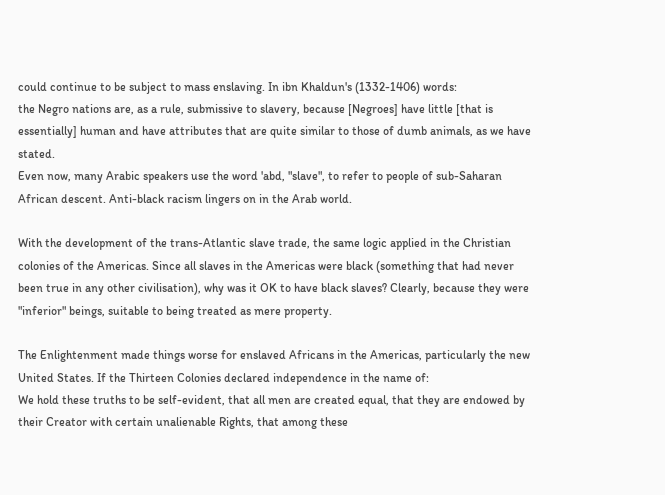could continue to be subject to mass enslaving. In ibn Khaldun's (1332-1406) words:
the Negro nations are, as a rule, submissive to slavery, because [Negroes] have little [that is essentially] human and have attributes that are quite similar to those of dumb animals, as we have stated.
Even now, many Arabic speakers use the word 'abd, "slave", to refer to people of sub-Saharan African descent. Anti-black racism lingers on in the Arab world.

With the development of the trans-Atlantic slave trade, the same logic applied in the Christian colonies of the Americas. Since all slaves in the Americas were black (something that had never been true in any other civilisation), why was it OK to have black slaves? Clearly, because they were "inferior" beings, suitable to being treated as mere property.

The Enlightenment made things worse for enslaved Africans in the Americas, particularly the new United States. If the Thirteen Colonies declared independence in the name of:
We hold these truths to be self-evident, that all men are created equal, that they are endowed by their Creator with certain unalienable Rights, that among these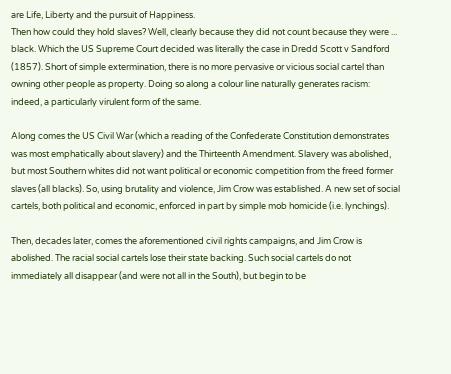are Life, Liberty and the pursuit of Happiness.
Then how could they hold slaves? Well, clearly because they did not count because they were ... black. Which the US Supreme Court decided was literally the case in Dredd Scott v Sandford (1857). Short of simple extermination, there is no more pervasive or vicious social cartel than owning other people as property. Doing so along a colour line naturally generates racism: indeed, a particularly virulent form of the same.

Along comes the US Civil War (which a reading of the Confederate Constitution demonstrates was most emphatically about slavery) and the Thirteenth Amendment. Slavery was abolished, but most Southern whites did not want political or economic competition from the freed former slaves (all blacks). So, using brutality and violence, Jim Crow was established. A new set of social cartels, both political and economic, enforced in part by simple mob homicide (i.e. lynchings).

Then, decades later, comes the aforementioned civil rights campaigns, and Jim Crow is abolished. The racial social cartels lose their state backing. Such social cartels do not immediately all disappear (and were not all in the South), but begin to be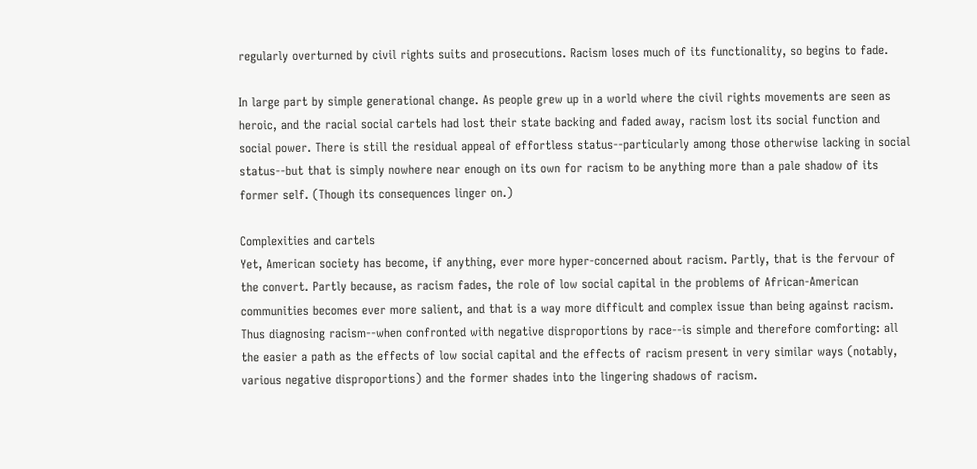regularly overturned by civil rights suits and prosecutions. Racism loses much of its functionality, so begins to fade.

In large part by simple generational change. As people grew up in a world where the civil rights movements are seen as heroic, and the racial social cartels had lost their state backing and faded away, racism lost its social function and social power. There is still the residual appeal of effortless status--particularly among those otherwise lacking in social status--but that is simply nowhere near enough on its own for racism to be anything more than a pale shadow of its former self. (Though its consequences linger on.)

Complexities and cartels
Yet, American society has become, if anything, ever more hyper-concerned about racism. Partly, that is the fervour of the convert. Partly because, as racism fades, the role of low social capital in the problems of African-American communities becomes ever more salient, and that is a way more difficult and complex issue than being against racism. Thus diagnosing racism--when confronted with negative disproportions by race--is simple and therefore comforting: all the easier a path as the effects of low social capital and the effects of racism present in very similar ways (notably, various negative disproportions) and the former shades into the lingering shadows of racism.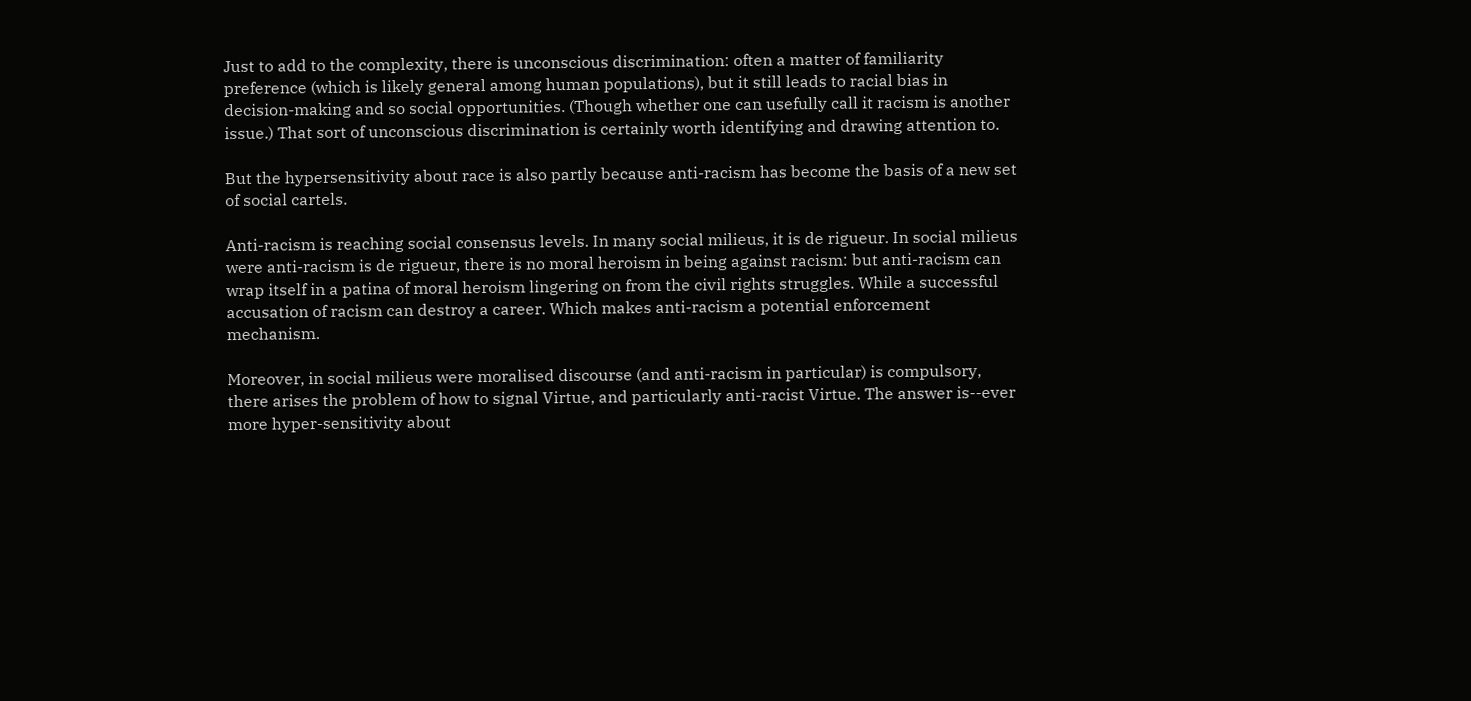Just to add to the complexity, there is unconscious discrimination: often a matter of familiarity preference (which is likely general among human populations), but it still leads to racial bias in decision-making and so social opportunities. (Though whether one can usefully call it racism is another issue.) That sort of unconscious discrimination is certainly worth identifying and drawing attention to.

But the hypersensitivity about race is also partly because anti-racism has become the basis of a new set of social cartels.

Anti-racism is reaching social consensus levels. In many social milieus, it is de rigueur. In social milieus were anti-racism is de rigueur, there is no moral heroism in being against racism: but anti-racism can wrap itself in a patina of moral heroism lingering on from the civil rights struggles. While a successful accusation of racism can destroy a career. Which makes anti-racism a potential enforcement mechanism.

Moreover, in social milieus were moralised discourse (and anti-racism in particular) is compulsory, there arises the problem of how to signal Virtue, and particularly anti-racist Virtue. The answer is--ever more hyper-sensitivity about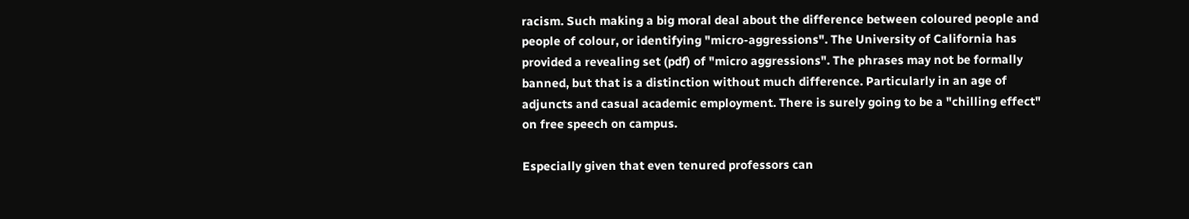racism. Such making a big moral deal about the difference between coloured people and people of colour, or identifying "micro-aggressions". The University of California has provided a revealing set (pdf) of "micro aggressions". The phrases may not be formally banned, but that is a distinction without much difference. Particularly in an age of adjuncts and casual academic employment. There is surely going to be a "chilling effect" on free speech on campus.

Especially given that even tenured professors can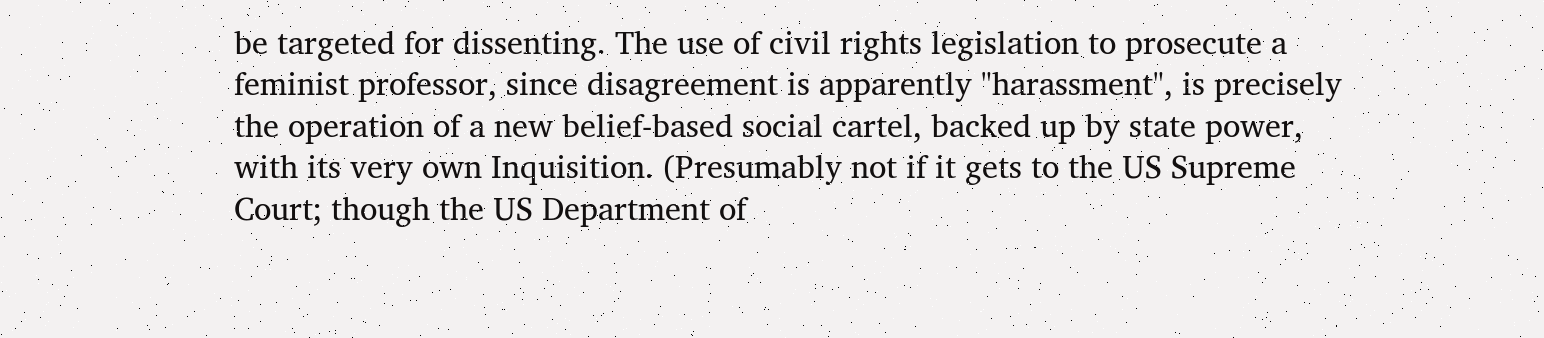be targeted for dissenting. The use of civil rights legislation to prosecute a feminist professor, since disagreement is apparently "harassment", is precisely the operation of a new belief-based social cartel, backed up by state power, with its very own Inquisition. (Presumably not if it gets to the US Supreme Court; though the US Department of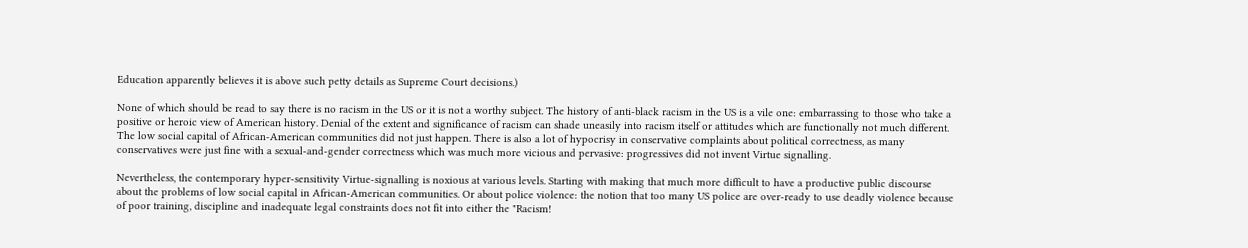Education apparently believes it is above such petty details as Supreme Court decisions.)

None of which should be read to say there is no racism in the US or it is not a worthy subject. The history of anti-black racism in the US is a vile one: embarrassing to those who take a positive or heroic view of American history. Denial of the extent and significance of racism can shade uneasily into racism itself or attitudes which are functionally not much different. The low social capital of African-American communities did not just happen. There is also a lot of hypocrisy in conservative complaints about political correctness, as many conservatives were just fine with a sexual-and-gender correctness which was much more vicious and pervasive: progressives did not invent Virtue signalling.

Nevertheless, the contemporary hyper-sensitivity Virtue-signalling is noxious at various levels. Starting with making that much more difficult to have a productive public discourse about the problems of low social capital in African-American communities. Or about police violence: the notion that too many US police are over-ready to use deadly violence because of poor training, discipline and inadequate legal constraints does not fit into either the "Racism!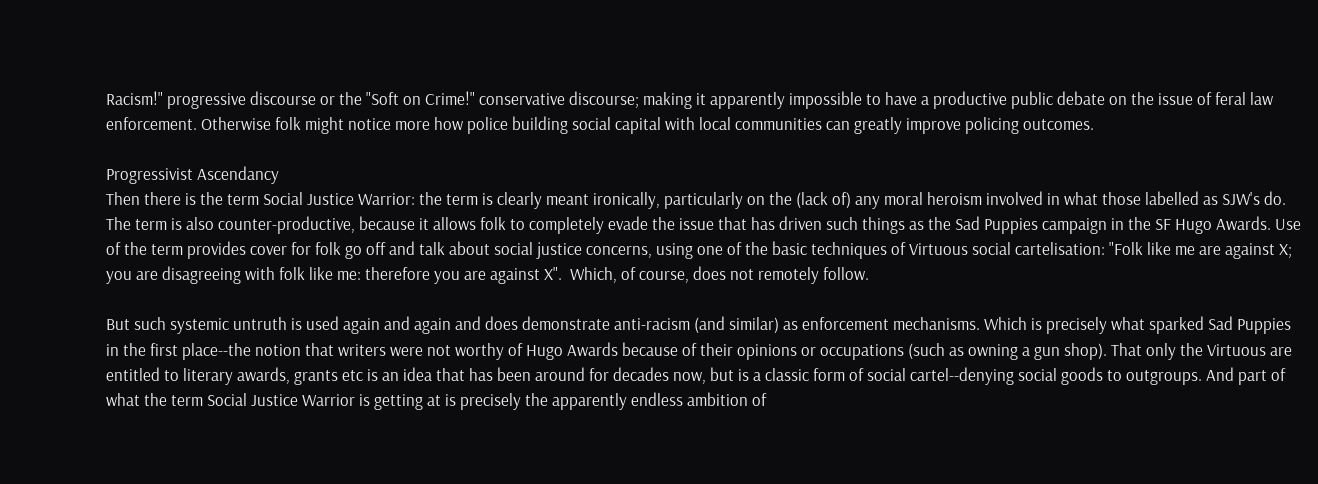Racism!" progressive discourse or the "Soft on Crime!" conservative discourse; making it apparently impossible to have a productive public debate on the issue of feral law enforcement. Otherwise folk might notice more how police building social capital with local communities can greatly improve policing outcomes.

Progressivist Ascendancy
Then there is the term Social Justice Warrior: the term is clearly meant ironically, particularly on the (lack of) any moral heroism involved in what those labelled as SJW's do. The term is also counter-productive, because it allows folk to completely evade the issue that has driven such things as the Sad Puppies campaign in the SF Hugo Awards. Use of the term provides cover for folk go off and talk about social justice concerns, using one of the basic techniques of Virtuous social cartelisation: "Folk like me are against X; you are disagreeing with folk like me: therefore you are against X".  Which, of course, does not remotely follow.

But such systemic untruth is used again and again and does demonstrate anti-racism (and similar) as enforcement mechanisms. Which is precisely what sparked Sad Puppies in the first place--the notion that writers were not worthy of Hugo Awards because of their opinions or occupations (such as owning a gun shop). That only the Virtuous are entitled to literary awards, grants etc is an idea that has been around for decades now, but is a classic form of social cartel--denying social goods to outgroups. And part of what the term Social Justice Warrior is getting at is precisely the apparently endless ambition of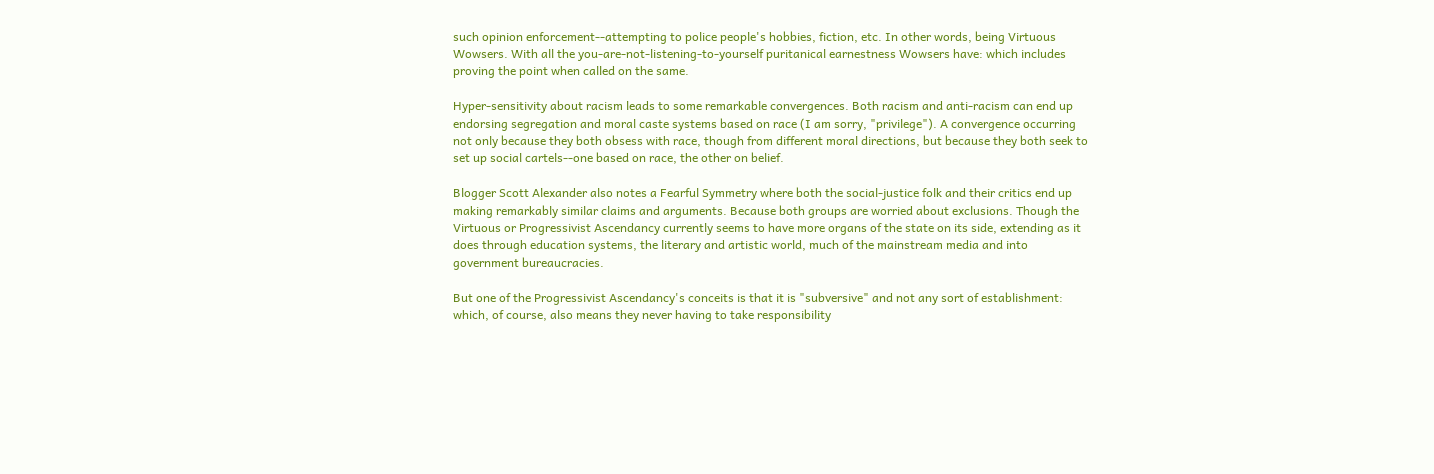such opinion enforcement--attempting to police people's hobbies, fiction, etc. In other words, being Virtuous Wowsers. With all the you-are-not-listening-to-yourself puritanical earnestness Wowsers have: which includes proving the point when called on the same.

Hyper-sensitivity about racism leads to some remarkable convergences. Both racism and anti-racism can end up endorsing segregation and moral caste systems based on race (I am sorry, "privilege"). A convergence occurring not only because they both obsess with race, though from different moral directions, but because they both seek to set up social cartels--one based on race, the other on belief.

Blogger Scott Alexander also notes a Fearful Symmetry where both the social-justice folk and their critics end up making remarkably similar claims and arguments. Because both groups are worried about exclusions. Though the Virtuous or Progressivist Ascendancy currently seems to have more organs of the state on its side, extending as it does through education systems, the literary and artistic world, much of the mainstream media and into government bureaucracies.

But one of the Progressivist Ascendancy's conceits is that it is "subversive" and not any sort of establishment: which, of course, also means they never having to take responsibility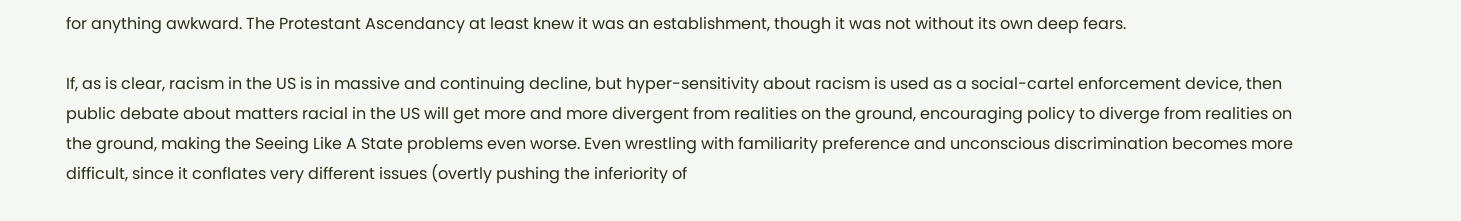for anything awkward. The Protestant Ascendancy at least knew it was an establishment, though it was not without its own deep fears.

If, as is clear, racism in the US is in massive and continuing decline, but hyper-sensitivity about racism is used as a social-cartel enforcement device, then public debate about matters racial in the US will get more and more divergent from realities on the ground, encouraging policy to diverge from realities on the ground, making the Seeing Like A State problems even worse. Even wrestling with familiarity preference and unconscious discrimination becomes more difficult, since it conflates very different issues (overtly pushing the inferiority of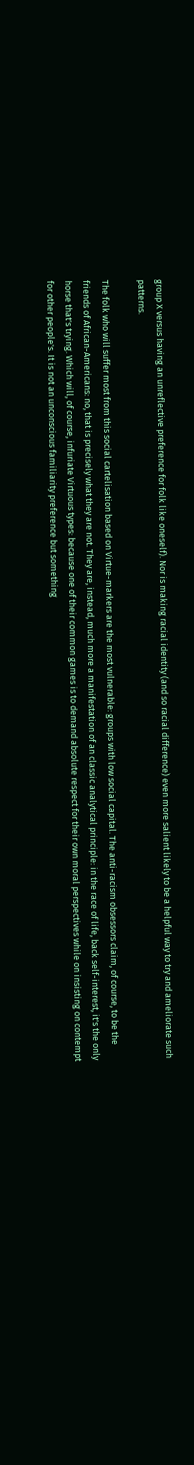group X versus having an unreflective preference for folk like oneself). Nor is making racial identity (and so racial difference) even more salient likely to be a helpful way to try and ameliorate such patterns.

The folk who will suffer most from this social cartelisation based on Virtue-markers are the most vulnerable: groups with low social capital. The anti-racism obsessors claim, of course, to be the friends of African-Americans: no, that is precisely what they are not. They are, instead, much more a manifestation of an classic analytical principle: in the race of life, back self-interest, it's the only horse that's trying. Which will, of course, infuriate Virtuous types: because one of their common games is to demand absolute respect for their own moral perspectives while on insisting on contempt for other people's. It is not an unconscious familiarity preference but something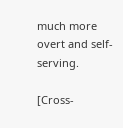much more overt and self-serving.

[Cross-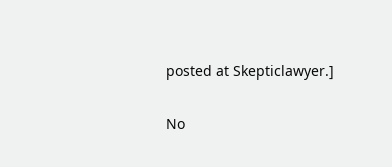posted at Skepticlawyer.]

No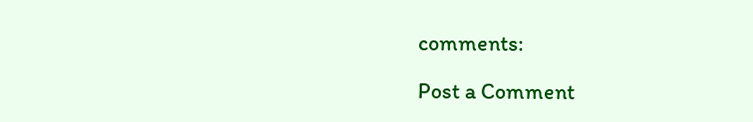comments:

Post a Comment